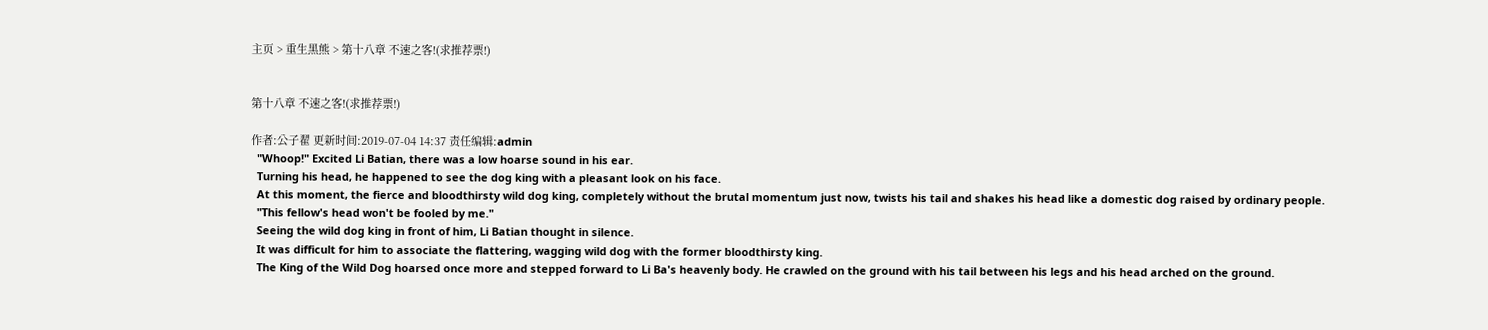主页 > 重生黑熊 > 第十八章 不速之客!(求推荐票!)


第十八章 不速之客!(求推荐票!)

作者:公子翟 更新时间:2019-07-04 14:37 责任编辑:admin
  "Whoop!" Excited Li Batian, there was a low hoarse sound in his ear.
  Turning his head, he happened to see the dog king with a pleasant look on his face.
  At this moment, the fierce and bloodthirsty wild dog king, completely without the brutal momentum just now, twists his tail and shakes his head like a domestic dog raised by ordinary people.
  "This fellow's head won't be fooled by me."
  Seeing the wild dog king in front of him, Li Batian thought in silence.
  It was difficult for him to associate the flattering, wagging wild dog with the former bloodthirsty king.
  The King of the Wild Dog hoarsed once more and stepped forward to Li Ba's heavenly body. He crawled on the ground with his tail between his legs and his head arched on the ground.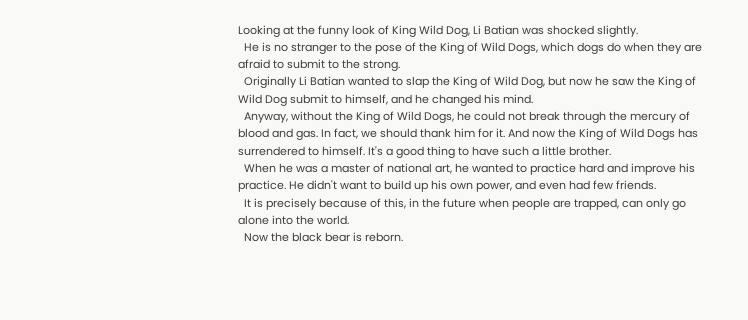Looking at the funny look of King Wild Dog, Li Batian was shocked slightly.
  He is no stranger to the pose of the King of Wild Dogs, which dogs do when they are afraid to submit to the strong.
  Originally Li Batian wanted to slap the King of Wild Dog, but now he saw the King of Wild Dog submit to himself, and he changed his mind.
  Anyway, without the King of Wild Dogs, he could not break through the mercury of blood and gas. In fact, we should thank him for it. And now the King of Wild Dogs has surrendered to himself. It's a good thing to have such a little brother.
  When he was a master of national art, he wanted to practice hard and improve his practice. He didn't want to build up his own power, and even had few friends.
  It is precisely because of this, in the future when people are trapped, can only go alone into the world.
  Now the black bear is reborn.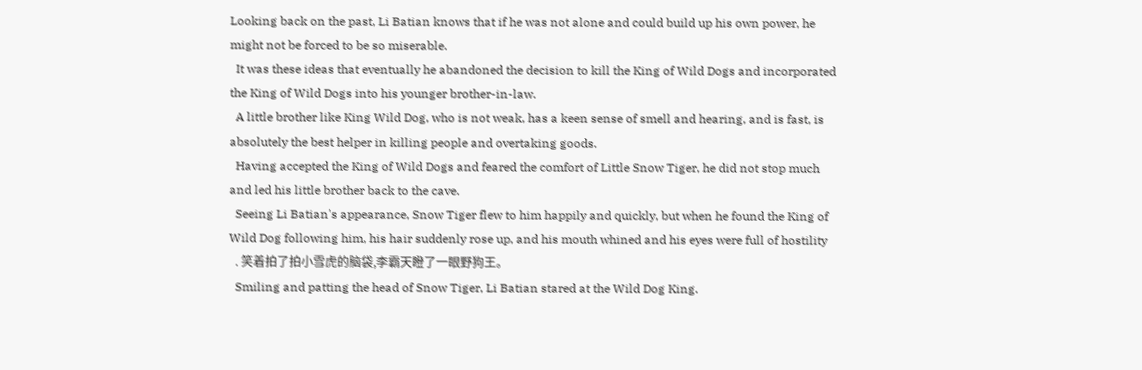Looking back on the past, Li Batian knows that if he was not alone and could build up his own power, he might not be forced to be so miserable.
  It was these ideas that eventually he abandoned the decision to kill the King of Wild Dogs and incorporated the King of Wild Dogs into his younger brother-in-law.
  A little brother like King Wild Dog, who is not weak, has a keen sense of smell and hearing, and is fast, is absolutely the best helper in killing people and overtaking goods.
  Having accepted the King of Wild Dogs and feared the comfort of Little Snow Tiger, he did not stop much and led his little brother back to the cave.
  Seeing Li Batian's appearance, Snow Tiger flew to him happily and quickly, but when he found the King of Wild Dog following him, his hair suddenly rose up, and his mouth whined and his eyes were full of hostility
  . 笑着拍了拍小雪虎的脑袋,李霸天瞪了一眼野狗王。
  Smiling and patting the head of Snow Tiger, Li Batian stared at the Wild Dog King.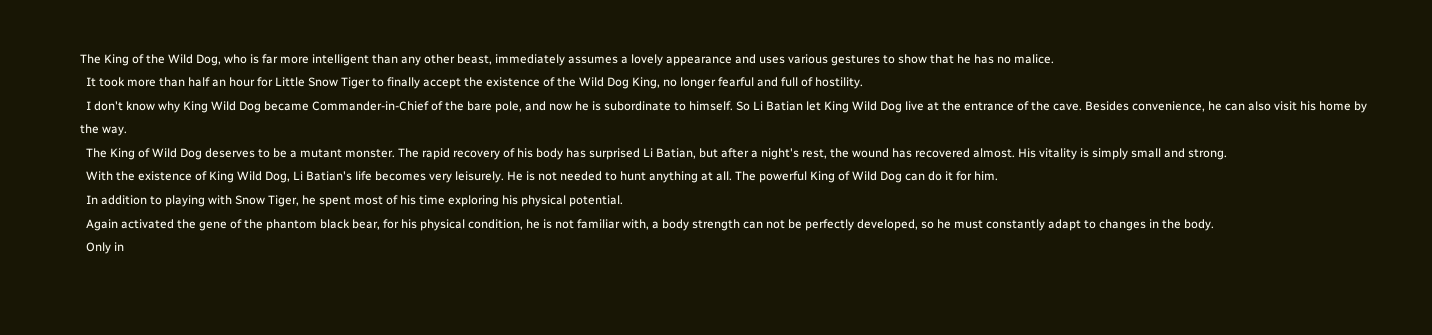The King of the Wild Dog, who is far more intelligent than any other beast, immediately assumes a lovely appearance and uses various gestures to show that he has no malice.
  It took more than half an hour for Little Snow Tiger to finally accept the existence of the Wild Dog King, no longer fearful and full of hostility.
  I don't know why King Wild Dog became Commander-in-Chief of the bare pole, and now he is subordinate to himself. So Li Batian let King Wild Dog live at the entrance of the cave. Besides convenience, he can also visit his home by the way.
  The King of Wild Dog deserves to be a mutant monster. The rapid recovery of his body has surprised Li Batian, but after a night's rest, the wound has recovered almost. His vitality is simply small and strong.
  With the existence of King Wild Dog, Li Batian's life becomes very leisurely. He is not needed to hunt anything at all. The powerful King of Wild Dog can do it for him.
  In addition to playing with Snow Tiger, he spent most of his time exploring his physical potential.
  Again activated the gene of the phantom black bear, for his physical condition, he is not familiar with, a body strength can not be perfectly developed, so he must constantly adapt to changes in the body.
  Only in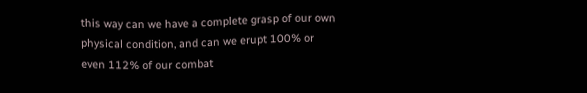this way can we have a complete grasp of our own physical condition, and can we erupt 100% or even 112% of our combat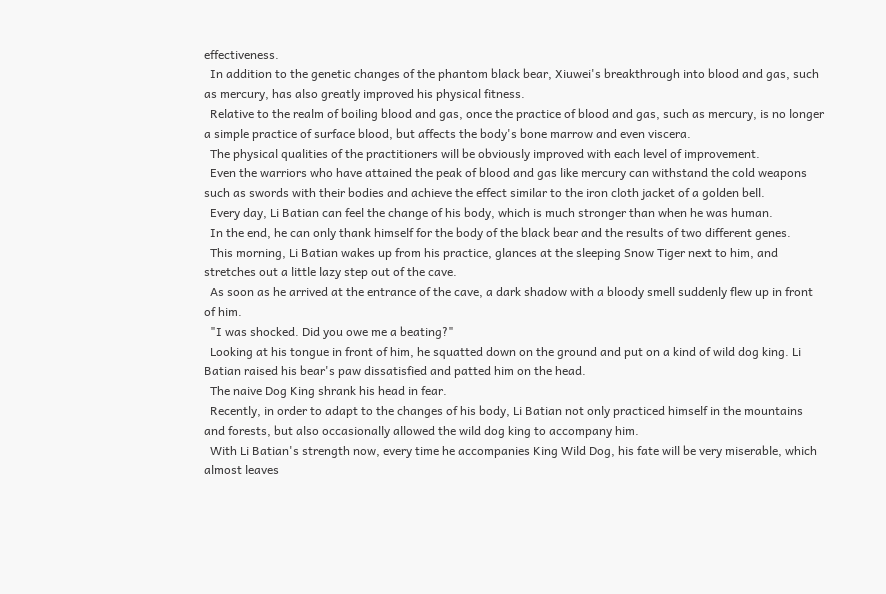effectiveness.
  In addition to the genetic changes of the phantom black bear, Xiuwei's breakthrough into blood and gas, such as mercury, has also greatly improved his physical fitness.
  Relative to the realm of boiling blood and gas, once the practice of blood and gas, such as mercury, is no longer a simple practice of surface blood, but affects the body's bone marrow and even viscera.
  The physical qualities of the practitioners will be obviously improved with each level of improvement.
  Even the warriors who have attained the peak of blood and gas like mercury can withstand the cold weapons such as swords with their bodies and achieve the effect similar to the iron cloth jacket of a golden bell.
  Every day, Li Batian can feel the change of his body, which is much stronger than when he was human.
  In the end, he can only thank himself for the body of the black bear and the results of two different genes.
  This morning, Li Batian wakes up from his practice, glances at the sleeping Snow Tiger next to him, and stretches out a little lazy step out of the cave.
  As soon as he arrived at the entrance of the cave, a dark shadow with a bloody smell suddenly flew up in front of him.
  "I was shocked. Did you owe me a beating?"
  Looking at his tongue in front of him, he squatted down on the ground and put on a kind of wild dog king. Li Batian raised his bear's paw dissatisfied and patted him on the head.
  The naive Dog King shrank his head in fear.
  Recently, in order to adapt to the changes of his body, Li Batian not only practiced himself in the mountains and forests, but also occasionally allowed the wild dog king to accompany him.
  With Li Batian's strength now, every time he accompanies King Wild Dog, his fate will be very miserable, which almost leaves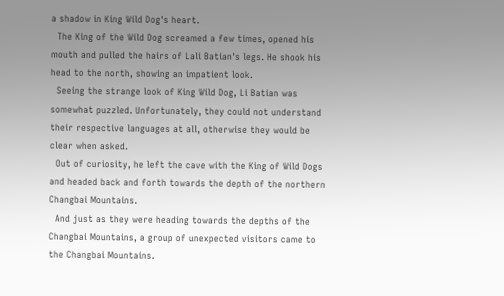a shadow in King Wild Dog's heart.
  The King of the Wild Dog screamed a few times, opened his mouth and pulled the hairs of Lali Batian's legs. He shook his head to the north, showing an impatient look.
  Seeing the strange look of King Wild Dog, Li Batian was somewhat puzzled. Unfortunately, they could not understand their respective languages at all, otherwise they would be clear when asked.
  Out of curiosity, he left the cave with the King of Wild Dogs and headed back and forth towards the depth of the northern Changbai Mountains.
  And just as they were heading towards the depths of the Changbai Mountains, a group of unexpected visitors came to the Changbai Mountains.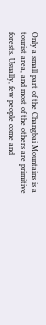Only a small part of the Changbai Mountains is a tourist area, and most of the others are primitive forests. Usually, few people come and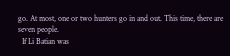go. At most, one or two hunters go in and out. This time, there are seven people.
  If Li Batian was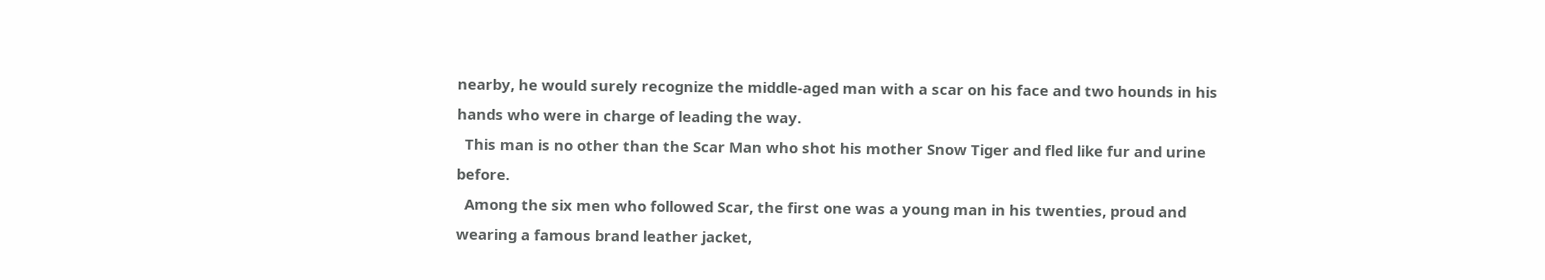nearby, he would surely recognize the middle-aged man with a scar on his face and two hounds in his hands who were in charge of leading the way.
  This man is no other than the Scar Man who shot his mother Snow Tiger and fled like fur and urine before.
  Among the six men who followed Scar, the first one was a young man in his twenties, proud and wearing a famous brand leather jacket,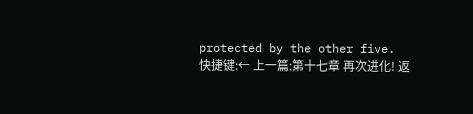protected by the other five.
快捷键:← 上一篇:第十七章 再次进化! 返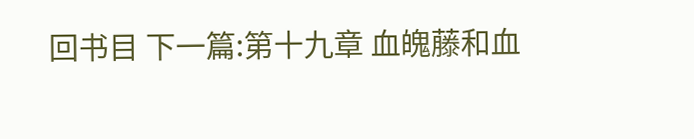回书目 下一篇:第十九章 血魄藤和血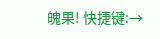魄果! 快捷键:→